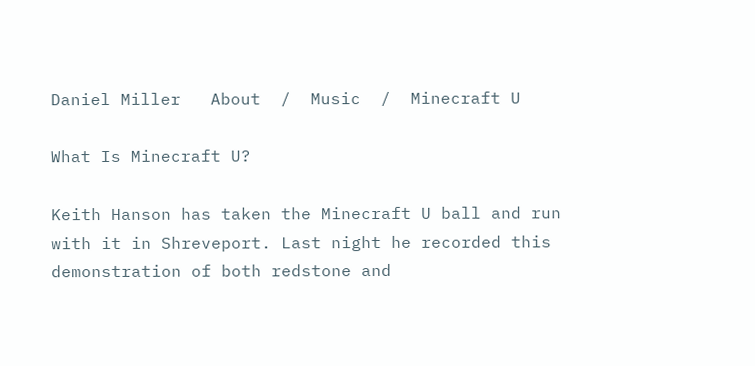Daniel Miller   About  /  Music  /  Minecraft U

What Is Minecraft U?

Keith Hanson has taken the Minecraft U ball and run with it in Shreveport. Last night he recorded this demonstration of both redstone and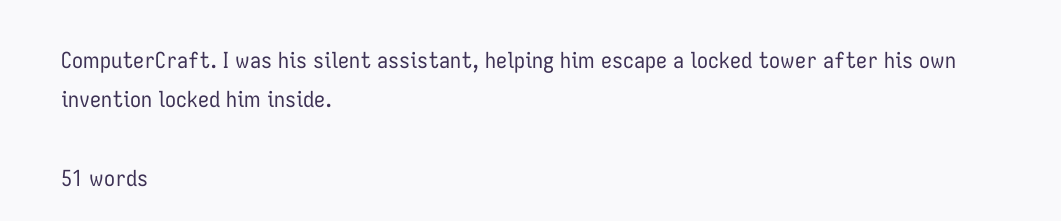ComputerCraft. I was his silent assistant, helping him escape a locked tower after his own invention locked him inside.

51 words